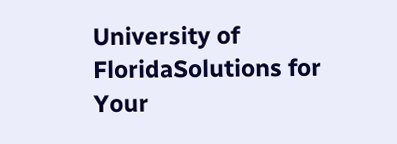University of FloridaSolutions for Your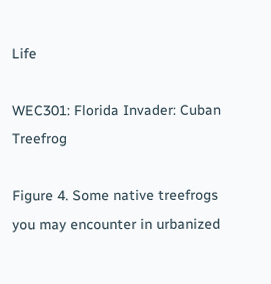Life

WEC301: Florida Invader: Cuban Treefrog

Figure 4. Some native treefrogs you may encounter in urbanized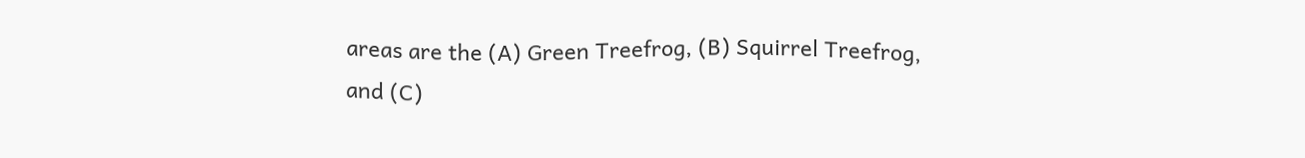areas are the (A) Green Treefrog, (B) Squirrel Treefrog, and (C)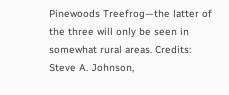Pinewoods Treefrog—the latter of the three will only be seen in somewhat rural areas. Credits: Steve A. Johnson,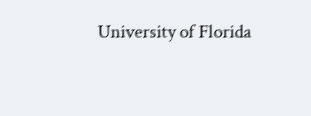University of Florida